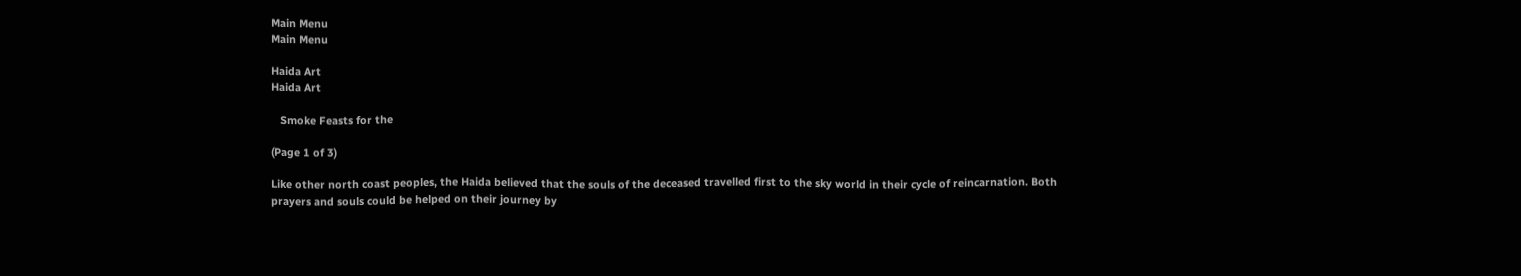Main Menu
Main Menu

Haida Art
Haida Art

   Smoke Feasts for the

(Page 1 of 3)

Like other north coast peoples, the Haida believed that the souls of the deceased travelled first to the sky world in their cycle of reincarnation. Both prayers and souls could be helped on their journey by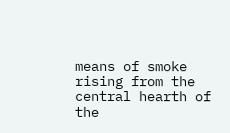means of smoke rising from the central hearth of the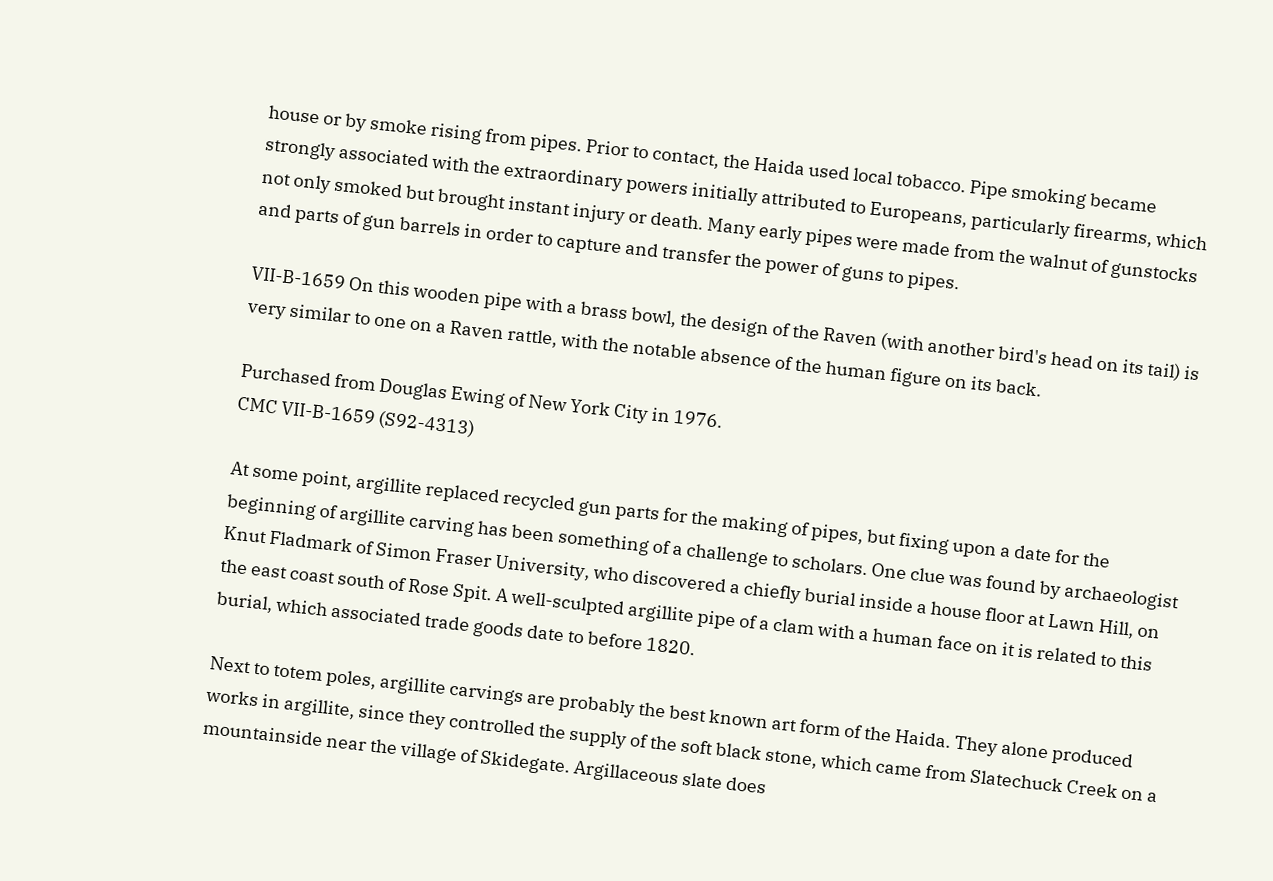house or by smoke rising from pipes. Prior to contact, the Haida used local tobacco. Pipe smoking became strongly associated with the extraordinary powers initially attributed to Europeans, particularly firearms, which not only smoked but brought instant injury or death. Many early pipes were made from the walnut of gunstocks and parts of gun barrels in order to capture and transfer the power of guns to pipes.

VII-B-1659 On this wooden pipe with a brass bowl, the design of the Raven (with another bird's head on its tail) is very similar to one on a Raven rattle, with the notable absence of the human figure on its back.

Purchased from Douglas Ewing of New York City in 1976.
CMC VII-B-1659 (S92-4313)

At some point, argillite replaced recycled gun parts for the making of pipes, but fixing upon a date for the beginning of argillite carving has been something of a challenge to scholars. One clue was found by archaeologist Knut Fladmark of Simon Fraser University, who discovered a chiefly burial inside a house floor at Lawn Hill, on the east coast south of Rose Spit. A well-sculpted argillite pipe of a clam with a human face on it is related to this burial, which associated trade goods date to before 1820.

Next to totem poles, argillite carvings are probably the best known art form of the Haida. They alone produced works in argillite, since they controlled the supply of the soft black stone, which came from Slatechuck Creek on a mountainside near the village of Skidegate. Argillaceous slate does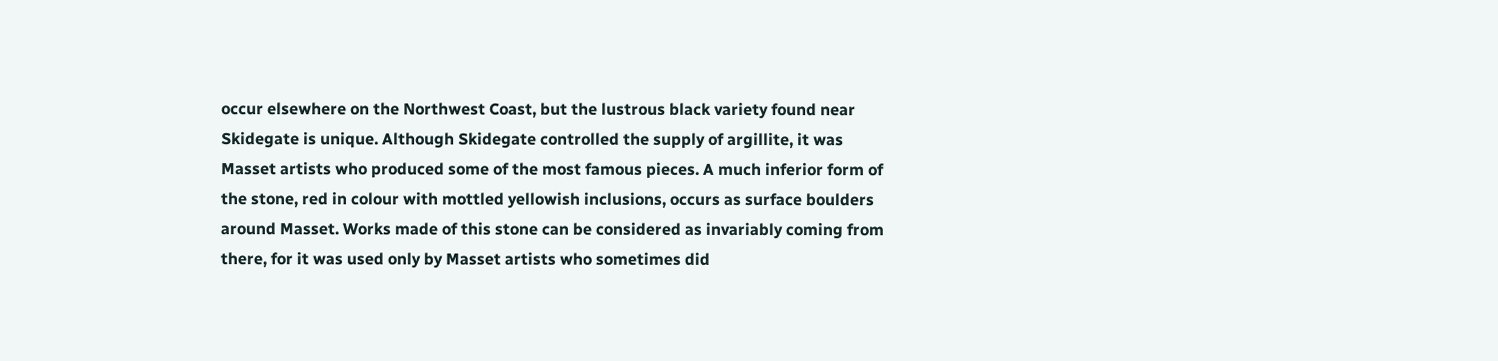occur elsewhere on the Northwest Coast, but the lustrous black variety found near Skidegate is unique. Although Skidegate controlled the supply of argillite, it was Masset artists who produced some of the most famous pieces. A much inferior form of the stone, red in colour with mottled yellowish inclusions, occurs as surface boulders around Masset. Works made of this stone can be considered as invariably coming from there, for it was used only by Masset artists who sometimes did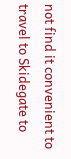not find it convenient to travel to Skidegate to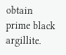obtain prime black argillite.